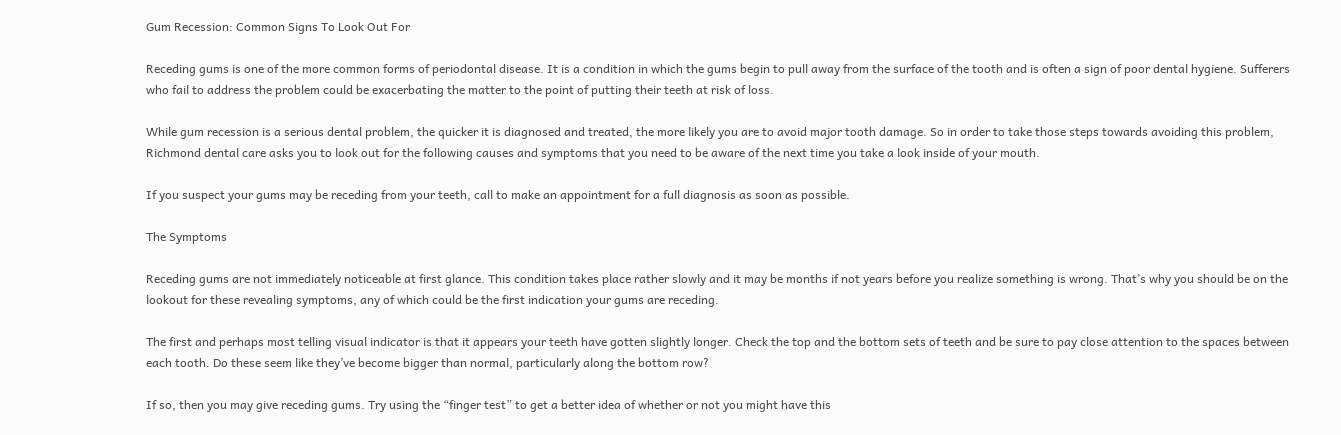Gum Recession: Common Signs To Look Out For

Receding gums is one of the more common forms of periodontal disease. It is a condition in which the gums begin to pull away from the surface of the tooth and is often a sign of poor dental hygiene. Sufferers who fail to address the problem could be exacerbating the matter to the point of putting their teeth at risk of loss.

While gum recession is a serious dental problem, the quicker it is diagnosed and treated, the more likely you are to avoid major tooth damage. So in order to take those steps towards avoiding this problem, Richmond dental care asks you to look out for the following causes and symptoms that you need to be aware of the next time you take a look inside of your mouth.

If you suspect your gums may be receding from your teeth, call to make an appointment for a full diagnosis as soon as possible.

The Symptoms

Receding gums are not immediately noticeable at first glance. This condition takes place rather slowly and it may be months if not years before you realize something is wrong. That’s why you should be on the lookout for these revealing symptoms, any of which could be the first indication your gums are receding.

The first and perhaps most telling visual indicator is that it appears your teeth have gotten slightly longer. Check the top and the bottom sets of teeth and be sure to pay close attention to the spaces between each tooth. Do these seem like they’ve become bigger than normal, particularly along the bottom row?

If so, then you may give receding gums. Try using the “finger test” to get a better idea of whether or not you might have this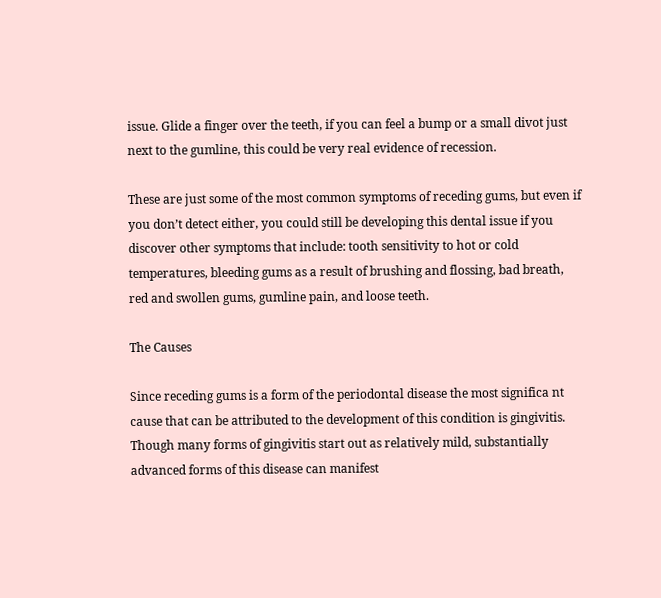issue. Glide a finger over the teeth, if you can feel a bump or a small divot just next to the gumline, this could be very real evidence of recession.

These are just some of the most common symptoms of receding gums, but even if you don’t detect either, you could still be developing this dental issue if you discover other symptoms that include: tooth sensitivity to hot or cold temperatures, bleeding gums as a result of brushing and flossing, bad breath, red and swollen gums, gumline pain, and loose teeth.

The Causes

Since receding gums is a form of the periodontal disease the most significa nt cause that can be attributed to the development of this condition is gingivitis. Though many forms of gingivitis start out as relatively mild, substantially advanced forms of this disease can manifest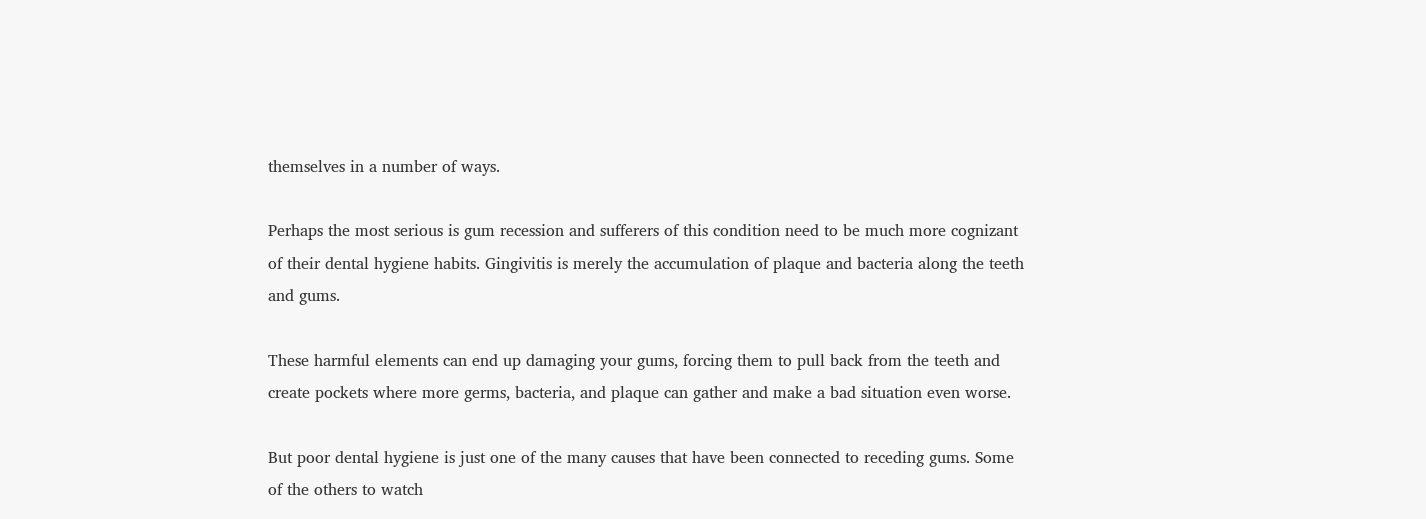themselves in a number of ways.

Perhaps the most serious is gum recession and sufferers of this condition need to be much more cognizant of their dental hygiene habits. Gingivitis is merely the accumulation of plaque and bacteria along the teeth and gums.

These harmful elements can end up damaging your gums, forcing them to pull back from the teeth and create pockets where more germs, bacteria, and plaque can gather and make a bad situation even worse.

But poor dental hygiene is just one of the many causes that have been connected to receding gums. Some of the others to watch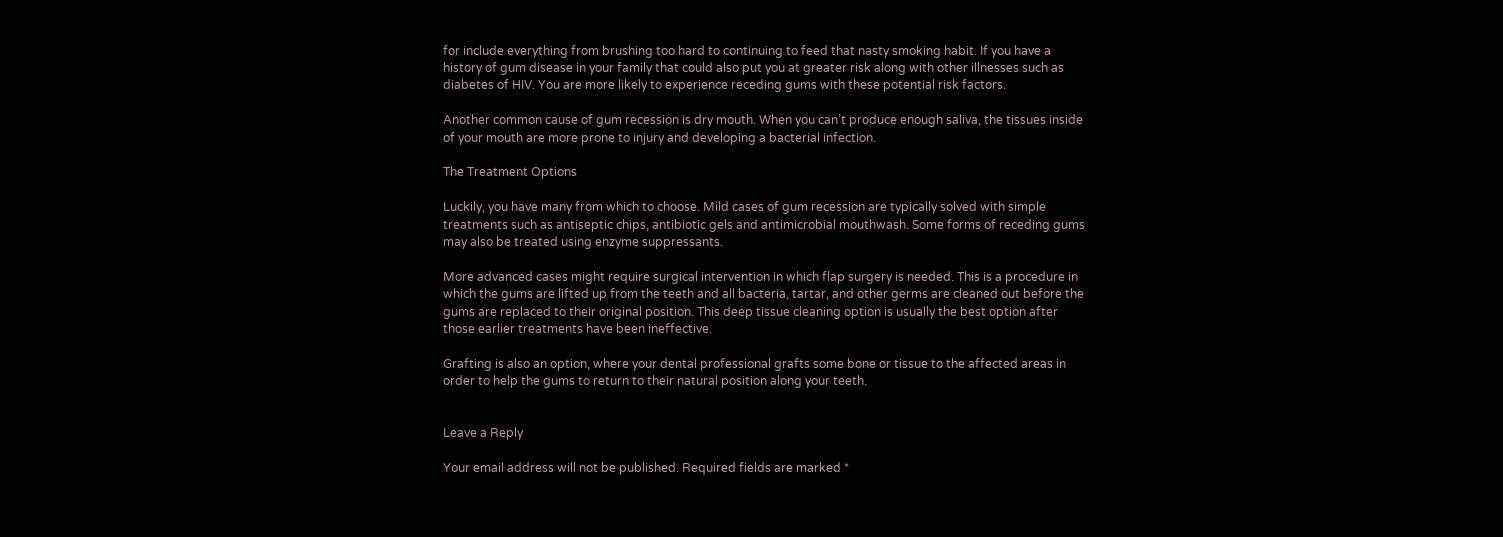for include everything from brushing too hard to continuing to feed that nasty smoking habit. If you have a history of gum disease in your family that could also put you at greater risk along with other illnesses such as diabetes of HIV. You are more likely to experience receding gums with these potential risk factors.

Another common cause of gum recession is dry mouth. When you can’t produce enough saliva, the tissues inside of your mouth are more prone to injury and developing a bacterial infection.

The Treatment Options

Luckily, you have many from which to choose. Mild cases of gum recession are typically solved with simple treatments such as antiseptic chips, antibiotic gels and antimicrobial mouthwash. Some forms of receding gums may also be treated using enzyme suppressants.

More advanced cases might require surgical intervention in which flap surgery is needed. This is a procedure in which the gums are lifted up from the teeth and all bacteria, tartar, and other germs are cleaned out before the gums are replaced to their original position. This deep tissue cleaning option is usually the best option after those earlier treatments have been ineffective.

Grafting is also an option, where your dental professional grafts some bone or tissue to the affected areas in order to help the gums to return to their natural position along your teeth.


Leave a Reply

Your email address will not be published. Required fields are marked *